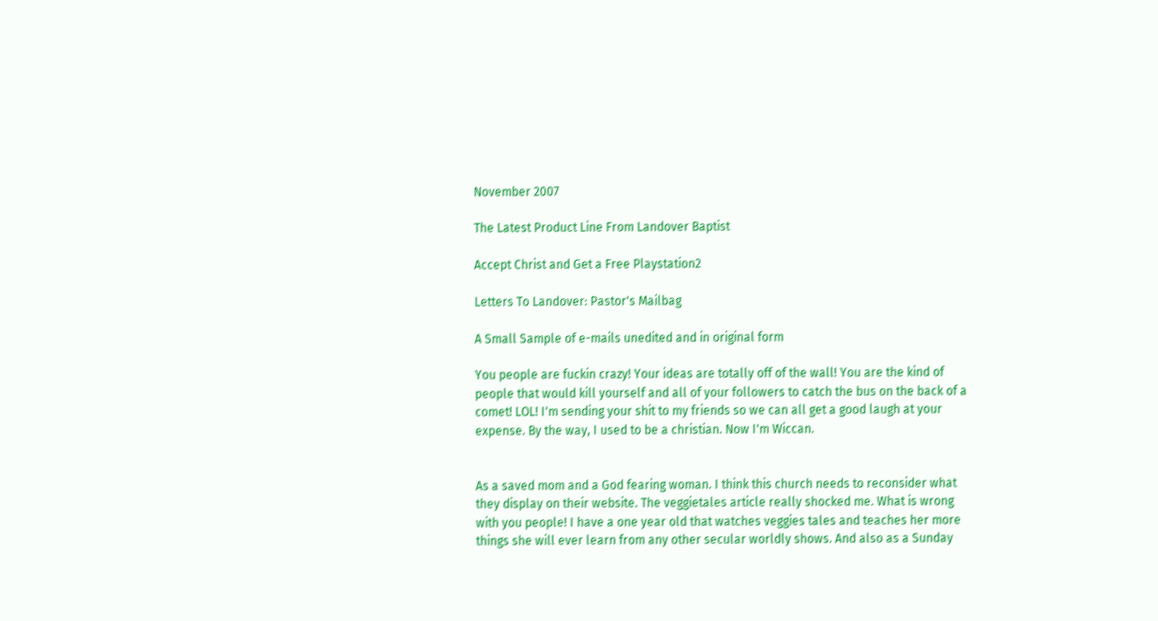November 2007

The Latest Product Line From Landover Baptist

Accept Christ and Get a Free Playstation2

Letters To Landover: Pastor's Mailbag

A Small Sample of e-mails unedited and in original form

You people are fuckin crazy! Your ideas are totally off of the wall! You are the kind of people that would kill yourself and all of your followers to catch the bus on the back of a comet! LOL! I'm sending your shit to my friends so we can all get a good laugh at your expense. By the way, I used to be a christian. Now I'm Wiccan.


As a saved mom and a God fearing woman. I think this church needs to reconsider what they display on their website. The veggietales article really shocked me. What is wrong with you people! I have a one year old that watches veggies tales and teaches her more things she will ever learn from any other secular worldly shows. And also as a Sunday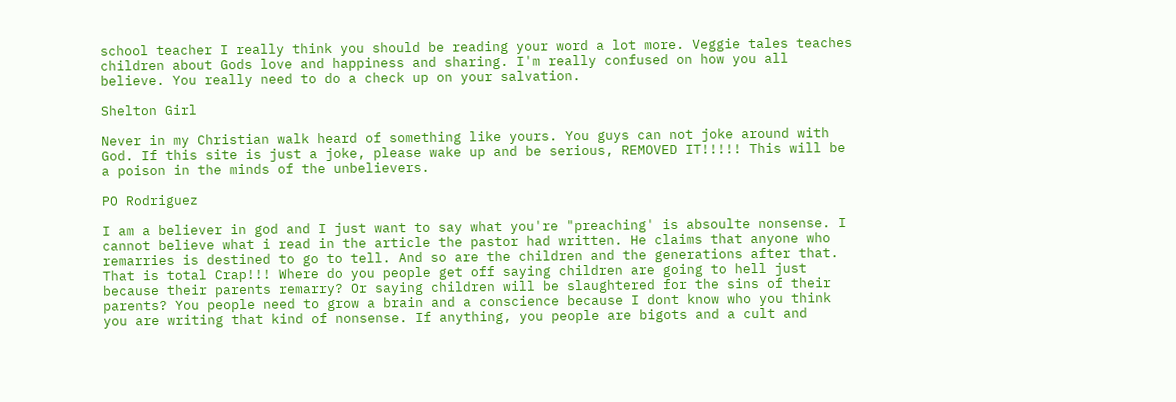school teacher I really think you should be reading your word a lot more. Veggie tales teaches children about Gods love and happiness and sharing. I'm really confused on how you all believe. You really need to do a check up on your salvation.

Shelton Girl

Never in my Christian walk heard of something like yours. You guys can not joke around with God. If this site is just a joke, please wake up and be serious, REMOVED IT!!!!! This will be a poison in the minds of the unbelievers.

PO Rodriguez

I am a believer in god and I just want to say what you're "preaching' is absoulte nonsense. I cannot believe what i read in the article the pastor had written. He claims that anyone who remarries is destined to go to tell. And so are the children and the generations after that. That is total Crap!!! Where do you people get off saying children are going to hell just because their parents remarry? Or saying children will be slaughtered for the sins of their parents? You people need to grow a brain and a conscience because I dont know who you think you are writing that kind of nonsense. If anything, you people are bigots and a cult and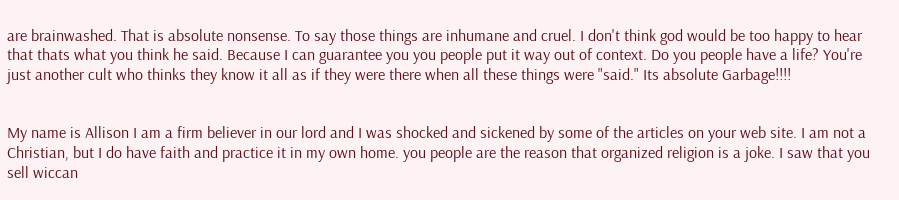are brainwashed. That is absolute nonsense. To say those things are inhumane and cruel. I don't think god would be too happy to hear that thats what you think he said. Because I can guarantee you you people put it way out of context. Do you people have a life? You're just another cult who thinks they know it all as if they were there when all these things were "said." Its absolute Garbage!!!!


My name is Allison I am a firm believer in our lord and I was shocked and sickened by some of the articles on your web site. I am not a Christian, but I do have faith and practice it in my own home. you people are the reason that organized religion is a joke. I saw that you sell wiccan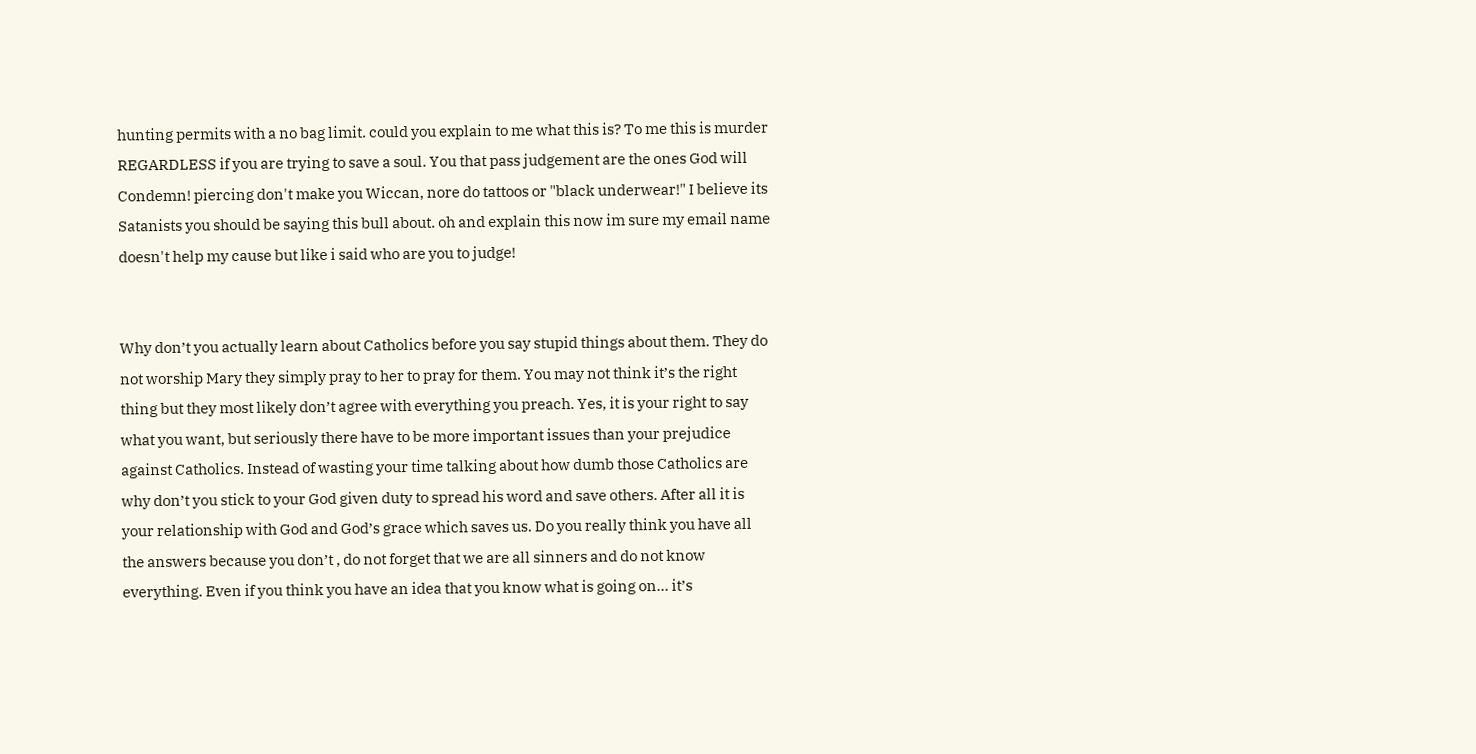hunting permits with a no bag limit. could you explain to me what this is? To me this is murder REGARDLESS if you are trying to save a soul. You that pass judgement are the ones God will Condemn! piercing don't make you Wiccan, nore do tattoos or "black underwear!" I believe its Satanists you should be saying this bull about. oh and explain this now im sure my email name doesn't help my cause but like i said who are you to judge!


Why don’t you actually learn about Catholics before you say stupid things about them. They do not worship Mary they simply pray to her to pray for them. You may not think it’s the right thing but they most likely don’t agree with everything you preach. Yes, it is your right to say what you want, but seriously there have to be more important issues than your prejudice against Catholics. Instead of wasting your time talking about how dumb those Catholics are why don’t you stick to your God given duty to spread his word and save others. After all it is your relationship with God and God’s grace which saves us. Do you really think you have all the answers because you don’t , do not forget that we are all sinners and do not know everything. Even if you think you have an idea that you know what is going on… it’s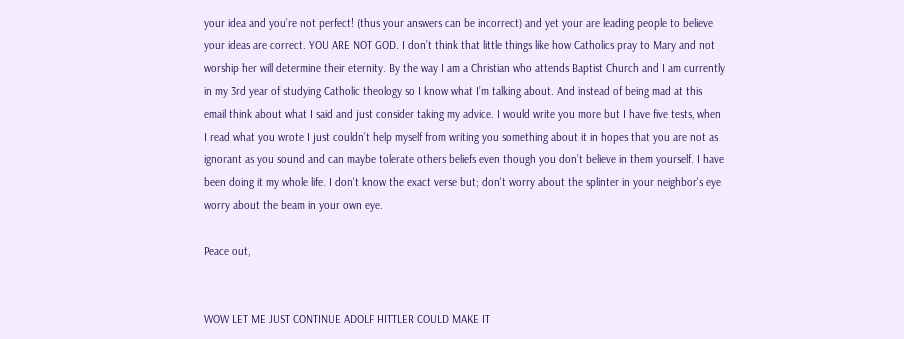your idea and you’re not perfect! (thus your answers can be incorrect) and yet your are leading people to believe your ideas are correct. YOU ARE NOT GOD. I don’t think that little things like how Catholics pray to Mary and not worship her will determine their eternity. By the way I am a Christian who attends Baptist Church and I am currently in my 3rd year of studying Catholic theology so I know what I’m talking about. And instead of being mad at this email think about what I said and just consider taking my advice. I would write you more but I have five tests, when I read what you wrote I just couldn’t help myself from writing you something about it in hopes that you are not as ignorant as you sound and can maybe tolerate others beliefs even though you don’t believe in them yourself. I have been doing it my whole life. I don't know the exact verse but; don't worry about the splinter in your neighbor's eye worry about the beam in your own eye.

Peace out,


WOW LET ME JUST CONTINUE ADOLF HITTLER COULD MAKE IT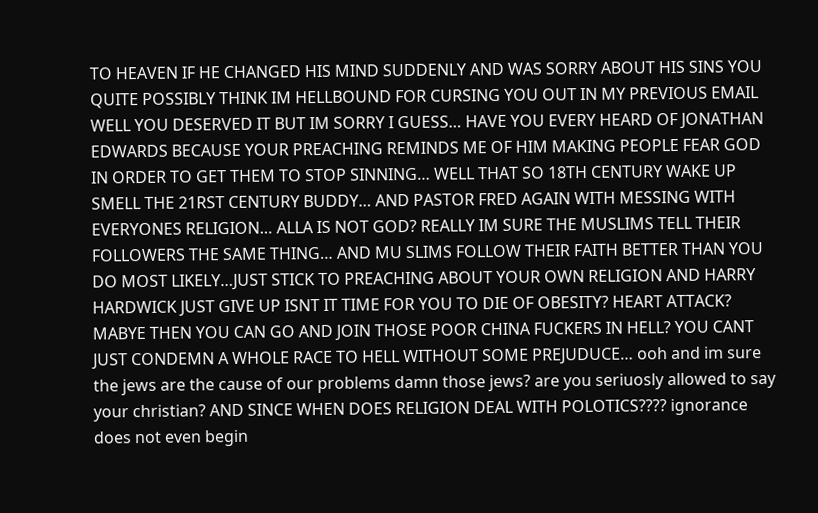TO HEAVEN IF HE CHANGED HIS MIND SUDDENLY AND WAS SORRY ABOUT HIS SINS YOU QUITE POSSIBLY THINK IM HELLBOUND FOR CURSING YOU OUT IN MY PREVIOUS EMAIL WELL YOU DESERVED IT BUT IM SORRY I GUESS… HAVE YOU EVERY HEARD OF JONATHAN EDWARDS BECAUSE YOUR PREACHING REMINDS ME OF HIM MAKING PEOPLE FEAR GOD IN ORDER TO GET THEM TO STOP SINNING… WELL THAT SO 18TH CENTURY WAKE UP SMELL THE 21RST CENTURY BUDDY… AND PASTOR FRED AGAIN WITH MESSING WITH EVERYONES RELIGION… ALLA IS NOT GOD? REALLY IM SURE THE MUSLIMS TELL THEIR FOLLOWERS THE SAME THING… AND MU SLIMS FOLLOW THEIR FAITH BETTER THAN YOU DO MOST LIKELY…JUST STICK TO PREACHING ABOUT YOUR OWN RELIGION AND HARRY HARDWICK JUST GIVE UP ISNT IT TIME FOR YOU TO DIE OF OBESITY? HEART ATTACK? MABYE THEN YOU CAN GO AND JOIN THOSE POOR CHINA FUCKERS IN HELL? YOU CANT JUST CONDEMN A WHOLE RACE TO HELL WITHOUT SOME PREJUDUCE… ooh and im sure the jews are the cause of our problems damn those jews? are you seriuosly allowed to say your christian? AND SINCE WHEN DOES RELIGION DEAL WITH POLOTICS???? ignorance does not even begin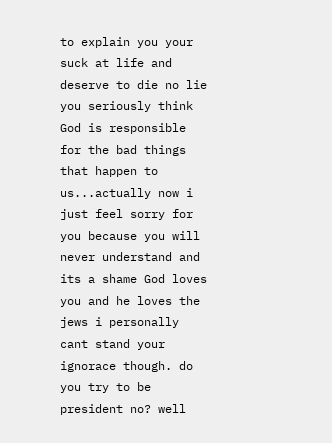to explain you your suck at life and deserve to die no lie you seriously think God is responsible for the bad things that happen to us...actually now i just feel sorry for you because you will never understand and its a shame God loves you and he loves the jews i personally cant stand your ignorace though. do you try to be president no? well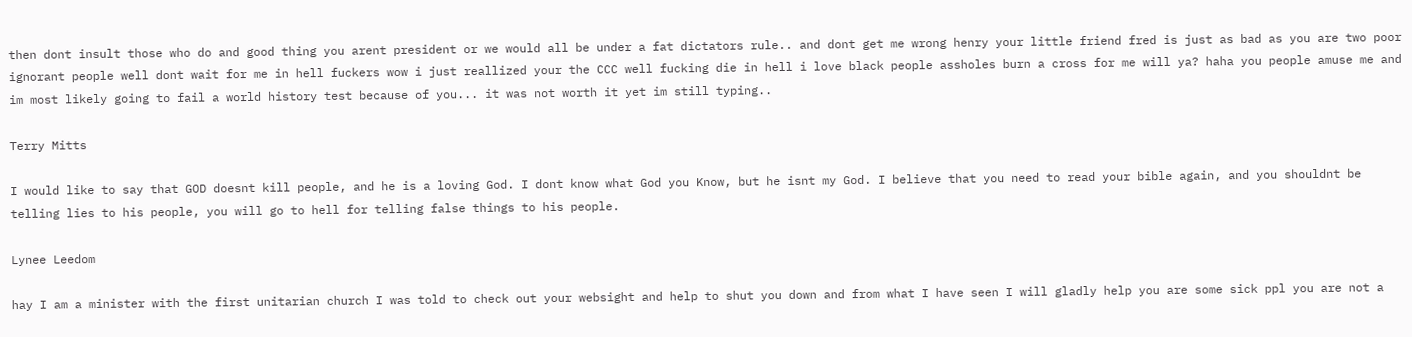then dont insult those who do and good thing you arent president or we would all be under a fat dictators rule.. and dont get me wrong henry your little friend fred is just as bad as you are two poor ignorant people well dont wait for me in hell fuckers wow i just reallized your the CCC well fucking die in hell i love black people assholes burn a cross for me will ya? haha you people amuse me and im most likely going to fail a world history test because of you... it was not worth it yet im still typing..

Terry Mitts

I would like to say that GOD doesnt kill people, and he is a loving God. I dont know what God you Know, but he isnt my God. I believe that you need to read your bible again, and you shouldnt be telling lies to his people, you will go to hell for telling false things to his people.

Lynee Leedom

hay I am a minister with the first unitarian church I was told to check out your websight and help to shut you down and from what I have seen I will gladly help you are some sick ppl you are not a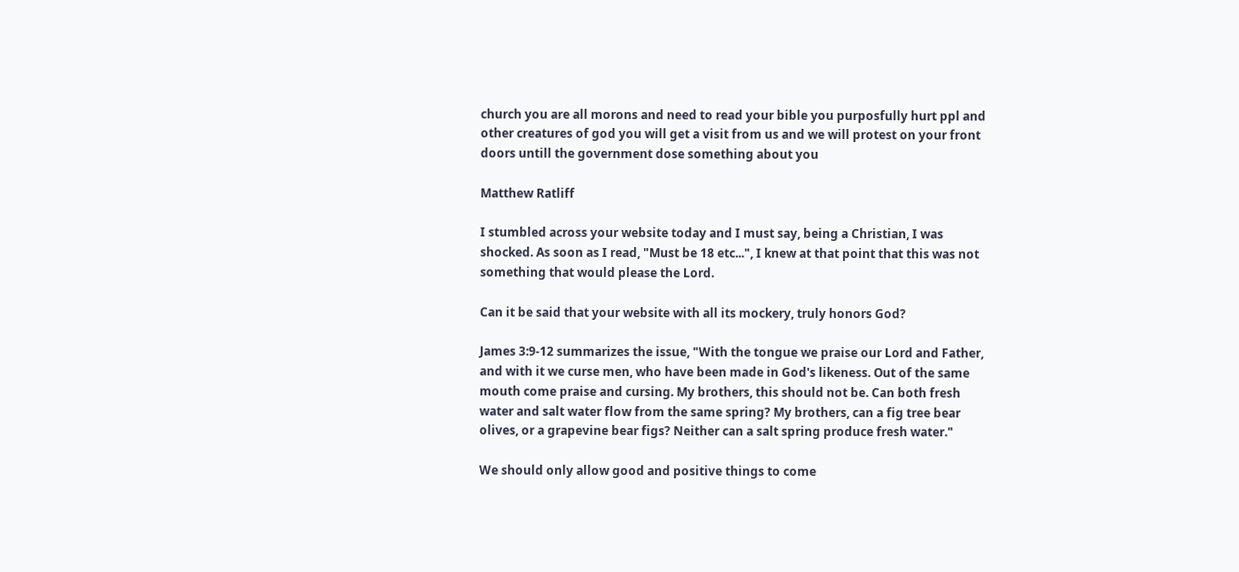church you are all morons and need to read your bible you purposfully hurt ppl and other creatures of god you will get a visit from us and we will protest on your front doors untill the government dose something about you

Matthew Ratliff

I stumbled across your website today and I must say, being a Christian, I was shocked. As soon as I read, "Must be 18 etc...", I knew at that point that this was not something that would please the Lord.

Can it be said that your website with all its mockery, truly honors God?

James 3:9-12 summarizes the issue, "With the tongue we praise our Lord and Father, and with it we curse men, who have been made in God's likeness. Out of the same mouth come praise and cursing. My brothers, this should not be. Can both fresh water and salt water flow from the same spring? My brothers, can a fig tree bear olives, or a grapevine bear figs? Neither can a salt spring produce fresh water."

We should only allow good and positive things to come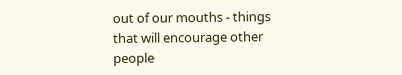out of our mouths - things that will encourage other people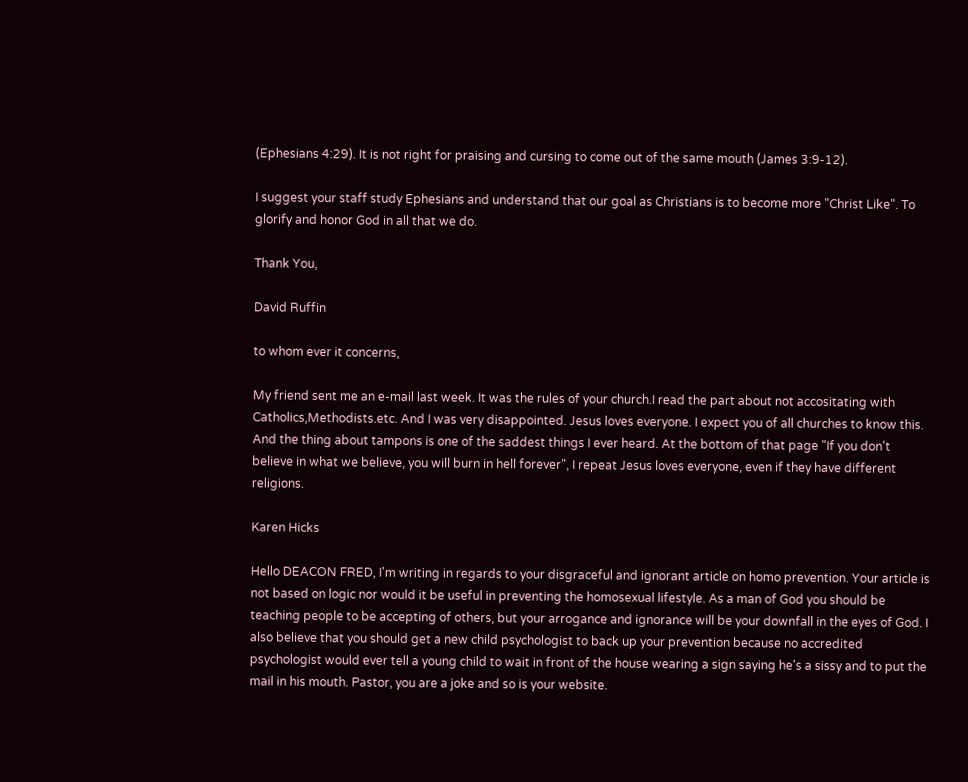(Ephesians 4:29). It is not right for praising and cursing to come out of the same mouth (James 3:9-12).

I suggest your staff study Ephesians and understand that our goal as Christians is to become more "Christ Like". To glorify and honor God in all that we do.

Thank You,

David Ruffin

to whom ever it concerns,

My friend sent me an e-mail last week. It was the rules of your church.I read the part about not accositating with Catholics,Methodists.etc. And I was very disappointed. Jesus loves everyone. I expect you of all churches to know this. And the thing about tampons is one of the saddest things I ever heard. At the bottom of that page "If you don't believe in what we believe, you will burn in hell forever", I repeat Jesus loves everyone, even if they have different religions.

Karen Hicks

Hello DEACON FRED, I'm writing in regards to your disgraceful and ignorant article on homo prevention. Your article is not based on logic nor would it be useful in preventing the homosexual lifestyle. As a man of God you should be teaching people to be accepting of others, but your arrogance and ignorance will be your downfall in the eyes of God. I also believe that you should get a new child psychologist to back up your prevention because no accredited psychologist would ever tell a young child to wait in front of the house wearing a sign saying he's a sissy and to put the mail in his mouth. Pastor, you are a joke and so is your website.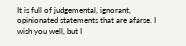It is full of judgemental, ignorant, opinionated statements that are afarse. I wish you well, but I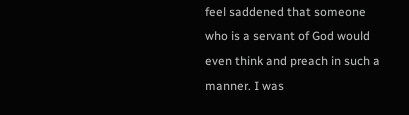feel saddened that someone who is a servant of God would even think and preach in such a manner. I was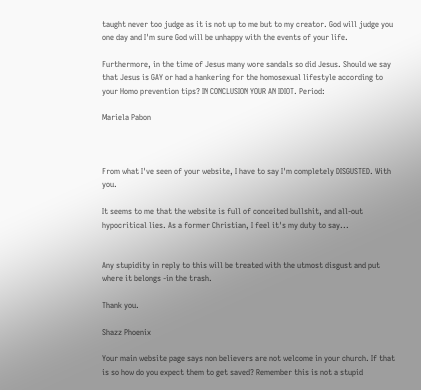taught never too judge as it is not up to me but to my creator. God will judge you one day and I'm sure God will be unhappy with the events of your life.

Furthermore, in the time of Jesus many wore sandals so did Jesus. Should we say that Jesus is GAY or had a hankering for the homosexual lifestyle according to your Homo prevention tips? IN CONCLUSION YOUR AN IDIOT. Period:

Mariela Pabon



From what I've seen of your website, I have to say I'm completely DISGUSTED. With you.

It seems to me that the website is full of conceited bullshit, and all-out hypocritical lies. As a former Christian, I feel it's my duty to say...


Any stupidity in reply to this will be treated with the utmost disgust and put where it belongs -in the trash.

Thank you.

Shazz Phoenix

Your main website page says non believers are not welcome in your church. If that is so how do you expect them to get saved? Remember this is not a stupid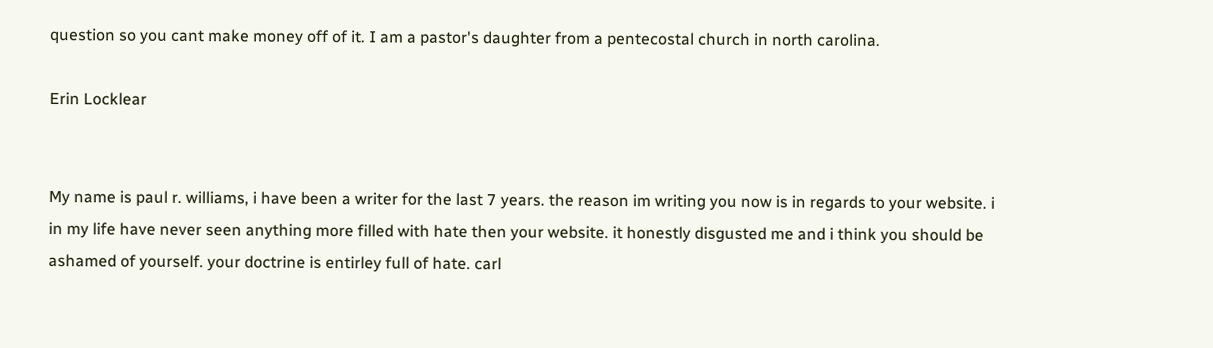question so you cant make money off of it. I am a pastor's daughter from a pentecostal church in north carolina.

Erin Locklear


My name is paul r. williams, i have been a writer for the last 7 years. the reason im writing you now is in regards to your website. i in my life have never seen anything more filled with hate then your website. it honestly disgusted me and i think you should be ashamed of yourself. your doctrine is entirley full of hate. carl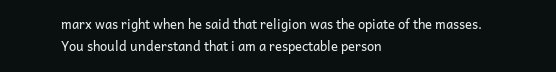marx was right when he said that religion was the opiate of the masses. You should understand that i am a respectable person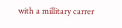with a millitary carrer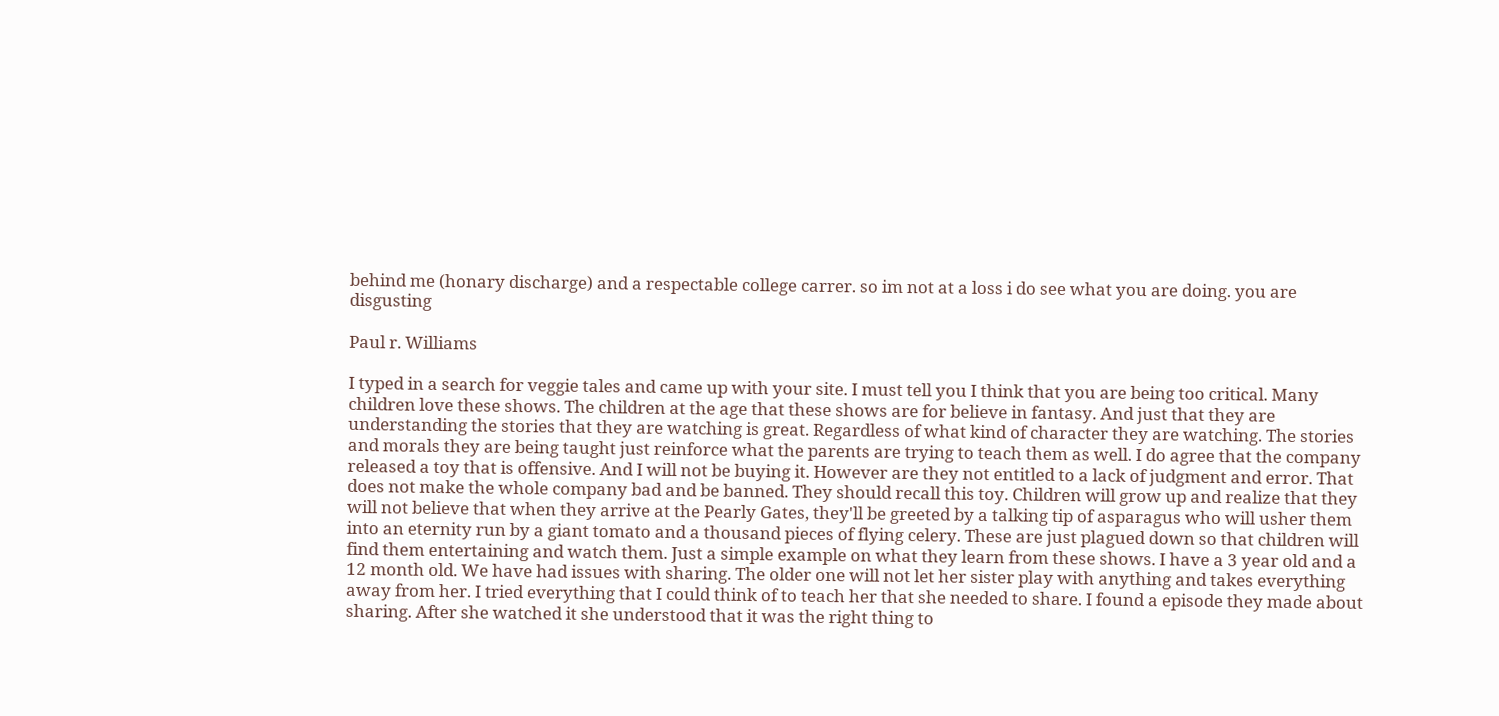behind me (honary discharge) and a respectable college carrer. so im not at a loss i do see what you are doing. you are disgusting

Paul r. Williams

I typed in a search for veggie tales and came up with your site. I must tell you I think that you are being too critical. Many children love these shows. The children at the age that these shows are for believe in fantasy. And just that they are understanding the stories that they are watching is great. Regardless of what kind of character they are watching. The stories and morals they are being taught just reinforce what the parents are trying to teach them as well. I do agree that the company released a toy that is offensive. And I will not be buying it. However are they not entitled to a lack of judgment and error. That does not make the whole company bad and be banned. They should recall this toy. Children will grow up and realize that they will not believe that when they arrive at the Pearly Gates, they'll be greeted by a talking tip of asparagus who will usher them into an eternity run by a giant tomato and a thousand pieces of flying celery. These are just plagued down so that children will find them entertaining and watch them. Just a simple example on what they learn from these shows. I have a 3 year old and a 12 month old. We have had issues with sharing. The older one will not let her sister play with anything and takes everything away from her. I tried everything that I could think of to teach her that she needed to share. I found a episode they made about sharing. After she watched it she understood that it was the right thing to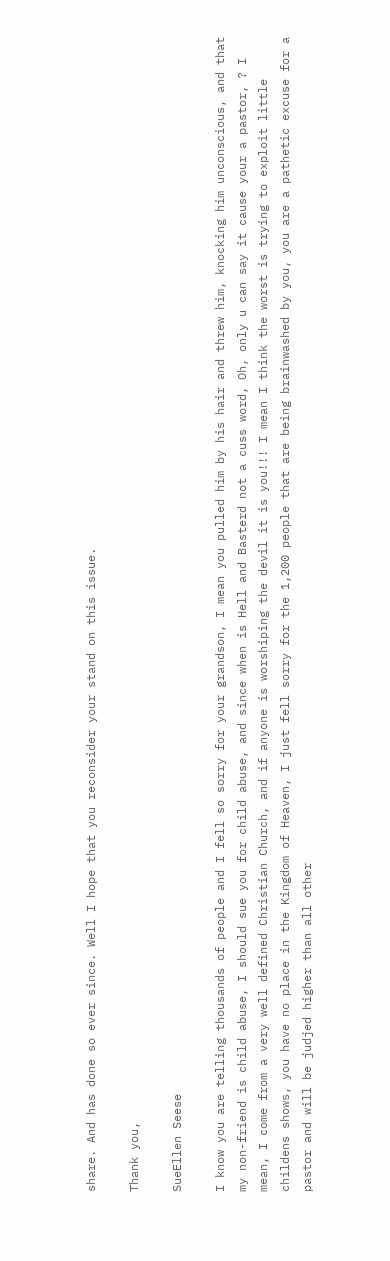share. And has done so ever since. Well I hope that you reconsider your stand on this issue.

Thank you,

SueEllen Seese

I know you are telling thousands of people and I fell so sorry for your grandson, I mean you pulled him by his hair and threw him, knocking him unconscious, and that my non-friend is child abuse, I should sue you for child abuse, and since when is Hell and Basterd not a cuss word, Oh, only u can say it cause your a pastor, ? I mean, I come from a very well defined Christian Church, and if anyone is worshiping the devil it is you!!! I mean I think the worst is trying to exploit little childens shows, you have no place in the Kingdom of Heaven, I just fell sorry for the 1,200 people that are being brainwashed by you, you are a pathetic excuse for a pastor and will be judjed higher than all other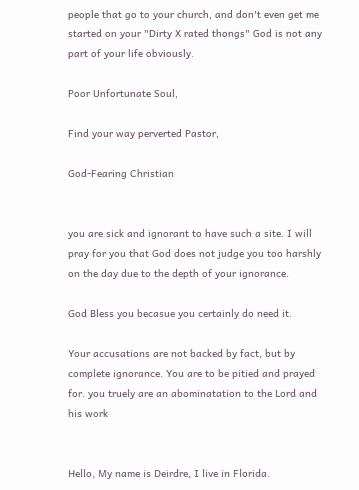people that go to your church, and don't even get me started on your "Dirty X rated thongs" God is not any part of your life obviously.

Poor Unfortunate Soul,

Find your way perverted Pastor,

God-Fearing Christian


you are sick and ignorant to have such a site. I will pray for you that God does not judge you too harshly on the day due to the depth of your ignorance.

God Bless you becasue you certainly do need it.

Your accusations are not backed by fact, but by complete ignorance. You are to be pitied and prayed for. you truely are an abominatation to the Lord and his work


Hello, My name is Deirdre, I live in Florida.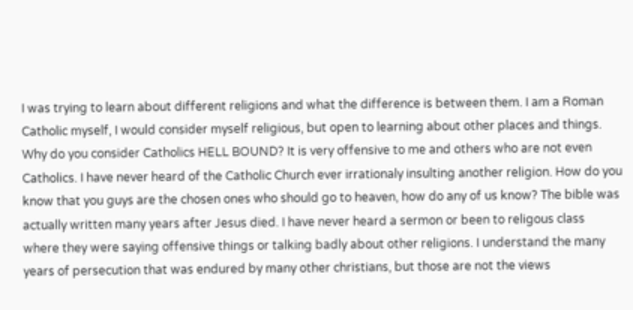I was trying to learn about different religions and what the difference is between them. I am a Roman Catholic myself, I would consider myself religious, but open to learning about other places and things. Why do you consider Catholics HELL BOUND? It is very offensive to me and others who are not even Catholics. I have never heard of the Catholic Church ever irrationaly insulting another religion. How do you know that you guys are the chosen ones who should go to heaven, how do any of us know? The bible was actually written many years after Jesus died. I have never heard a sermon or been to religous class where they were saying offensive things or talking badly about other religions. I understand the many years of persecution that was endured by many other christians, but those are not the views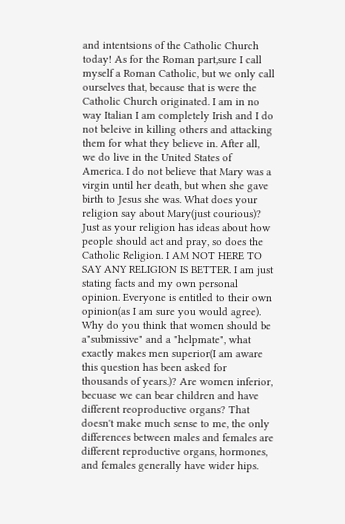and intentsions of the Catholic Church today! As for the Roman part,sure I call myself a Roman Catholic, but we only call ourselves that, because that is were the Catholic Church originated. I am in no way Italian I am completely Irish and I do not beleive in killing others and attacking them for what they believe in. After all, we do live in the United States of America. I do not believe that Mary was a virgin until her death, but when she gave birth to Jesus she was. What does your religion say about Mary(just courious)? Just as your religion has ideas about how people should act and pray, so does the Catholic Religion. I AM NOT HERE TO SAY ANY RELIGION IS BETTER. I am just stating facts and my own personal opinion. Everyone is entitled to their own opinion(as I am sure you would agree). Why do you think that women should be a"submissive" and a "helpmate", what exactly makes men superior(I am aware this question has been asked for thousands of years.)? Are women inferior, becuase we can bear children and have different reoproductive organs? That doesn't make much sense to me, the only differences between males and females are different reproductive organs, hormones, and females generally have wider hips.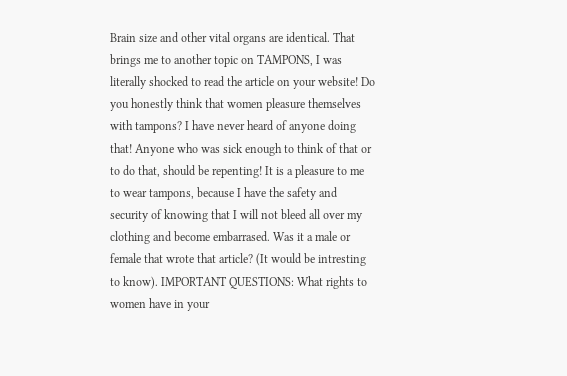Brain size and other vital organs are identical. That brings me to another topic on TAMPONS, I was literally shocked to read the article on your website! Do you honestly think that women pleasure themselves with tampons? I have never heard of anyone doing that! Anyone who was sick enough to think of that or to do that, should be repenting! It is a pleasure to me to wear tampons, because I have the safety and security of knowing that I will not bleed all over my clothing and become embarrased. Was it a male or female that wrote that article? (It would be intresting to know). IMPORTANT QUESTIONS: What rights to women have in your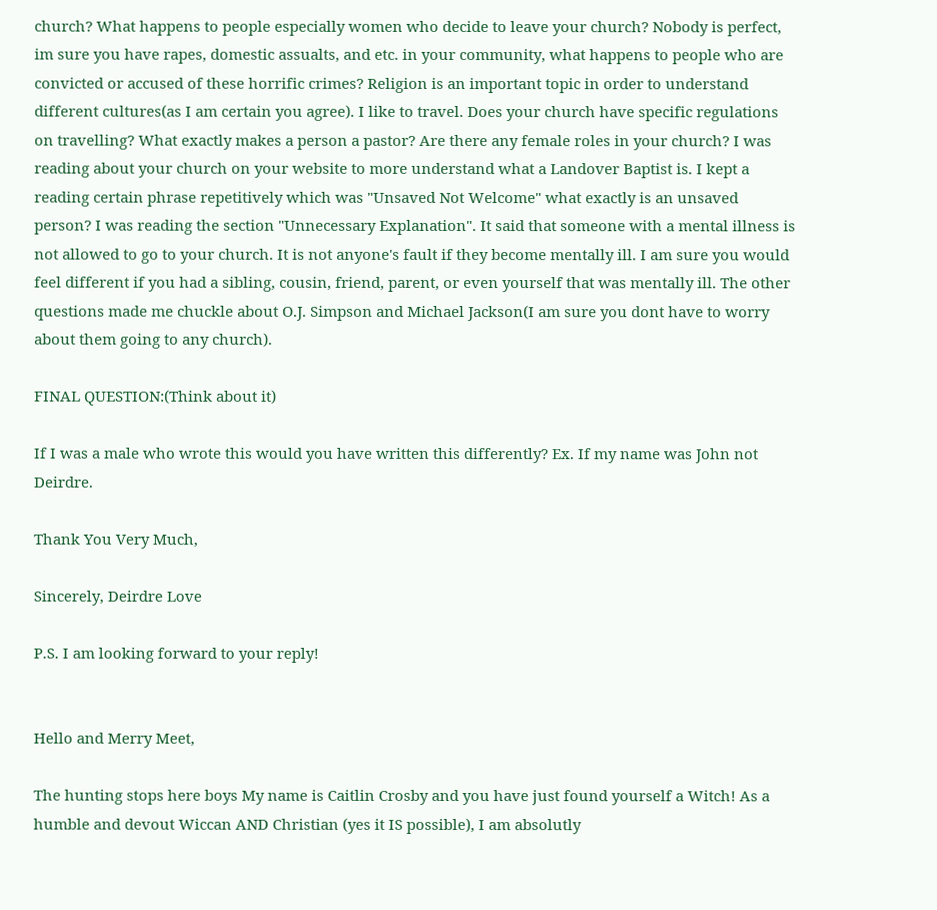church? What happens to people especially women who decide to leave your church? Nobody is perfect, im sure you have rapes, domestic assualts, and etc. in your community, what happens to people who are convicted or accused of these horrific crimes? Religion is an important topic in order to understand different cultures(as I am certain you agree). I like to travel. Does your church have specific regulations on travelling? What exactly makes a person a pastor? Are there any female roles in your church? I was reading about your church on your website to more understand what a Landover Baptist is. I kept a reading certain phrase repetitively which was "Unsaved Not Welcome" what exactly is an unsaved person? I was reading the section "Unnecessary Explanation". It said that someone with a mental illness is not allowed to go to your church. It is not anyone's fault if they become mentally ill. I am sure you would feel different if you had a sibling, cousin, friend, parent, or even yourself that was mentally ill. The other questions made me chuckle about O.J. Simpson and Michael Jackson(I am sure you dont have to worry about them going to any church).

FINAL QUESTION:(Think about it)

If I was a male who wrote this would you have written this differently? Ex. If my name was John not Deirdre.

Thank You Very Much,

Sincerely, Deirdre Love

P.S. I am looking forward to your reply!


Hello and Merry Meet,

The hunting stops here boys My name is Caitlin Crosby and you have just found yourself a Witch! As a humble and devout Wiccan AND Christian (yes it IS possible), I am absolutly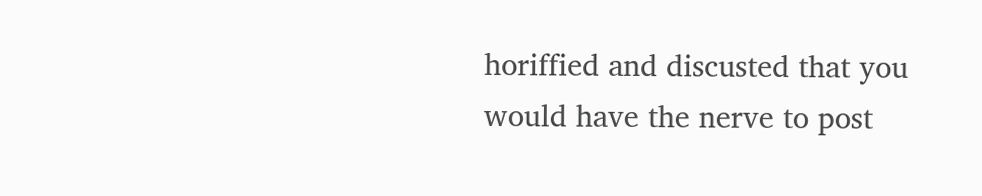horiffied and discusted that you would have the nerve to post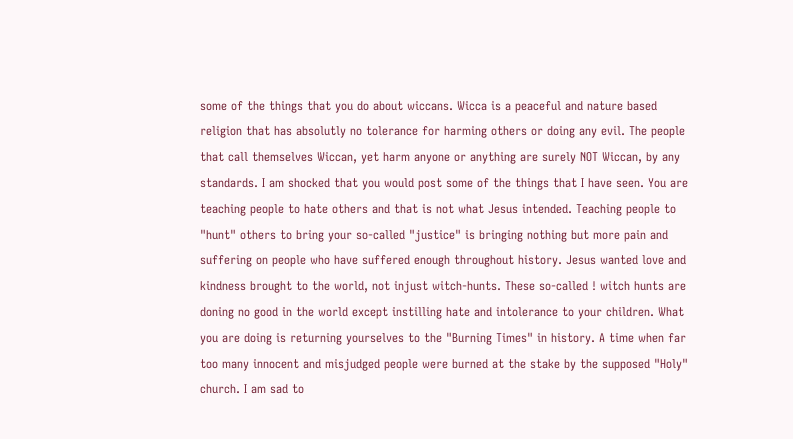some of the things that you do about wiccans. Wicca is a peaceful and nature based religion that has absolutly no tolerance for harming others or doing any evil. The people that call themselves Wiccan, yet harm anyone or anything are surely NOT Wiccan, by any standards. I am shocked that you would post some of the things that I have seen. You are teaching people to hate others and that is not what Jesus intended. Teaching people to "hunt" others to bring your so-called "justice" is bringing nothing but more pain and suffering on people who have suffered enough throughout history. Jesus wanted love and kindness brought to the world, not injust witch-hunts. These so-called ! witch hunts are doning no good in the world except instilling hate and intolerance to your children. What you are doing is returning yourselves to the "Burning Times" in history. A time when far too many innocent and misjudged people were burned at the stake by the supposed "Holy" church. I am sad to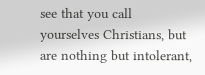see that you call yourselves Christians, but are nothing but intolerant,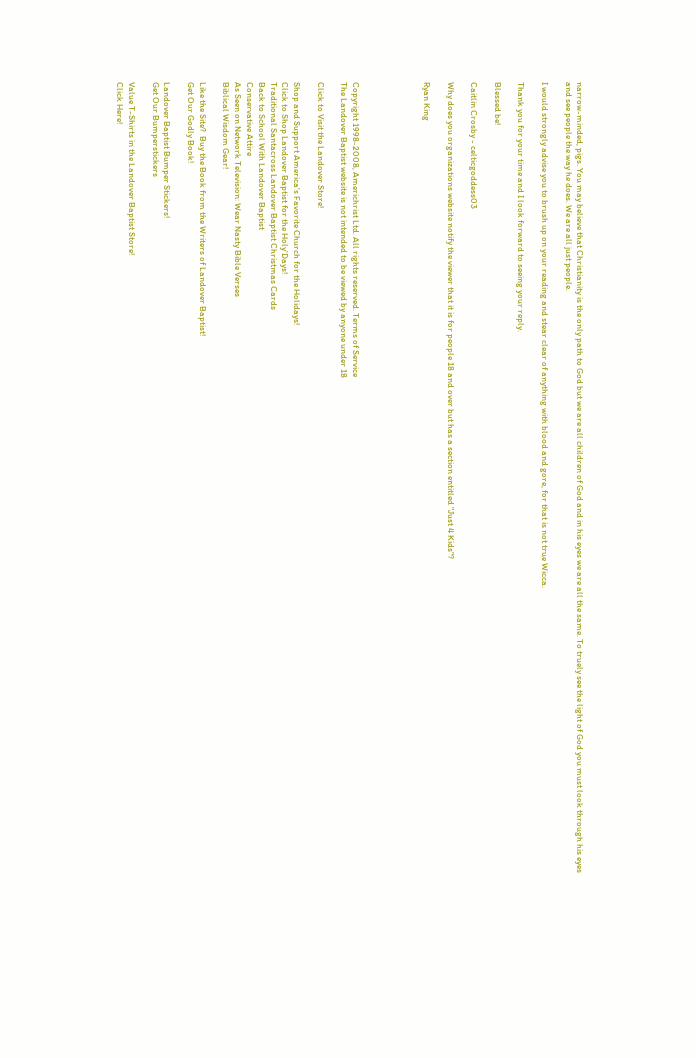narrow-minded, pigs. You may believe that Christianity is the only path to God but we are all children of God and in his eyes we are all the same. To truely see the light of God you must look through his eyes and see people the way he does. We are all just people.

I would strongly advise you to brush up on your reading and stear clear of anything with blood and gore, for that is not true Wicca.

Thank you for your time and I look forward to seeing your reply.

Blessed be!

Caitlin Crosby - celticgoddess03

Why does you organizations website notify the viewer that it is for people 18 and over but has a section entitled "Just 4 Kids"?

Ryan King





Copyright 1998-2008, Americhrist Ltd. All rights reserved. Terms of Service
The Landover Baptist website is not intended to be viewed by anyone under 18

Click to Visit the Landover Store!

Shop and Support America's Favorite Church for the Holidays!
Click to Shop Landover Baptist for the Holy'Days!
Traditional Santacross Landover Baptist Christmas Cards
Back to School With Landover Baptist
Conservative Attire
As Seen on Network Television: Wear Nasty Bible Verses
Biblical Wisdom Gear!

Like the Site?  Buy the Book from the Writers of Landover Baptist!
Get Our Godly Book!

Landover Baptist Bumper Stickers!
Get Our Bumperstickers

Value T-Shirts in the Landover Baptist Store!
Click Here!